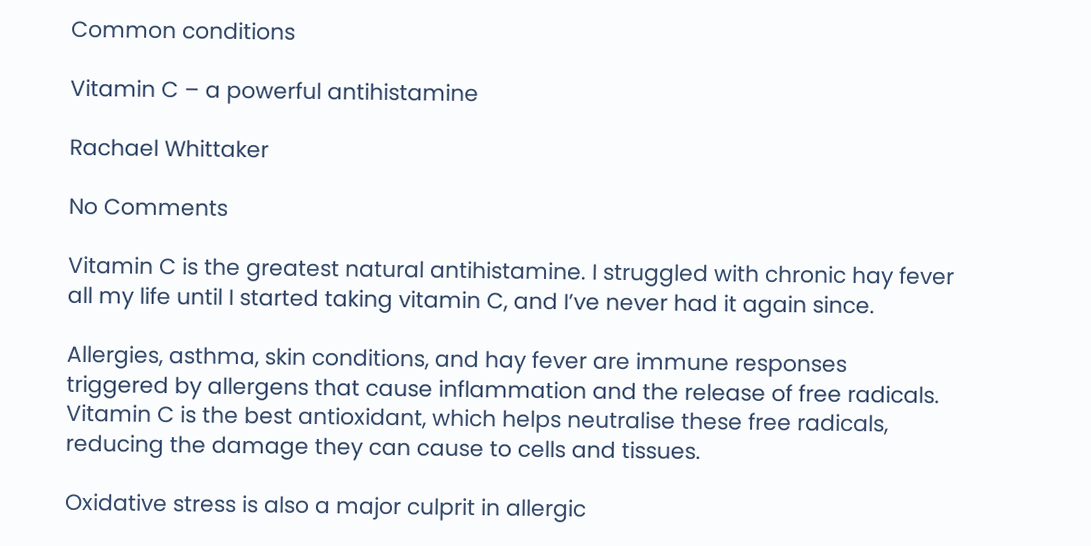Common conditions

Vitamin C – a powerful antihistamine

Rachael Whittaker

No Comments

Vitamin C is the greatest natural antihistamine. I struggled with chronic hay fever all my life until I started taking vitamin C, and I’ve never had it again since.

Allergies, asthma, skin conditions, and hay fever are immune responses triggered by allergens that cause inflammation and the release of free radicals. Vitamin C is the best antioxidant, which helps neutralise these free radicals, reducing the damage they can cause to cells and tissues.

Oxidative stress is also a major culprit in allergic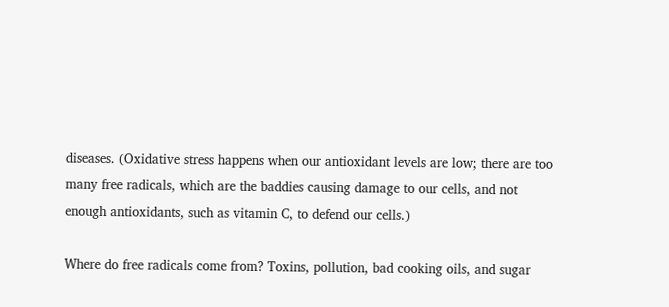diseases. (Oxidative stress happens when our antioxidant levels are low; there are too many free radicals, which are the baddies causing damage to our cells, and not enough antioxidants, such as vitamin C, to defend our cells.)

Where do free radicals come from? Toxins, pollution, bad cooking oils, and sugar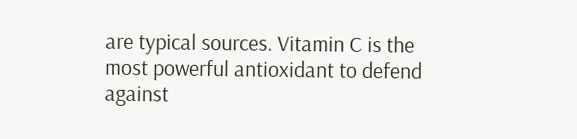are typical sources. Vitamin C is the most powerful antioxidant to defend against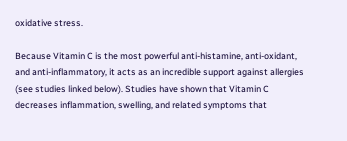oxidative stress.

Because Vitamin C is the most powerful anti-histamine, anti-oxidant, and anti-inflammatory, it acts as an incredible support against allergies (see studies linked below). Studies have shown that Vitamin C decreases inflammation, swelling, and related symptoms that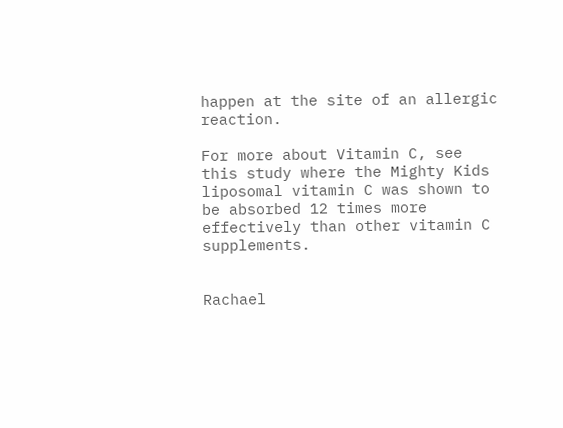happen at the site of an allergic reaction.

For more about Vitamin C, see this study where the Mighty Kids liposomal vitamin C was shown to be absorbed 12 times more effectively than other vitamin C supplements.


Rachael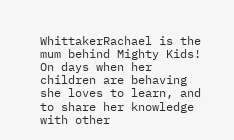WhittakerRachael is the mum behind Mighty Kids! On days when her children are behaving she loves to learn, and to share her knowledge with other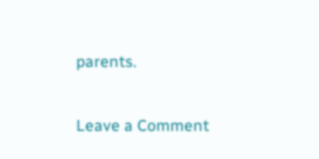parents.

Leave a Comment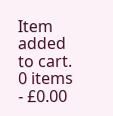Item added to cart.
0 items - £0.00